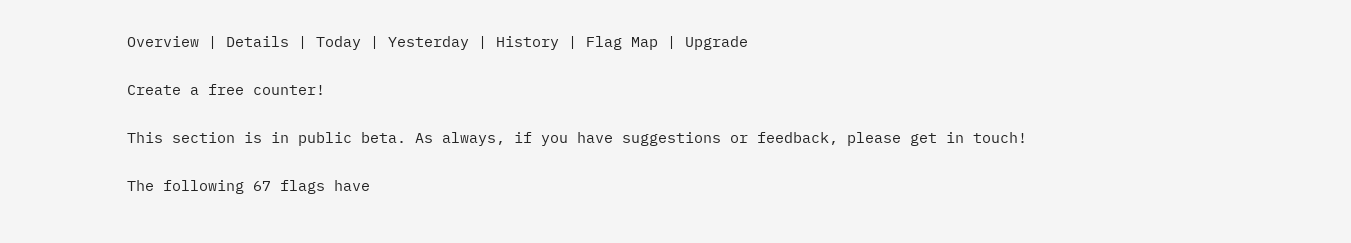Overview | Details | Today | Yesterday | History | Flag Map | Upgrade

Create a free counter!

This section is in public beta. As always, if you have suggestions or feedback, please get in touch!

The following 67 flags have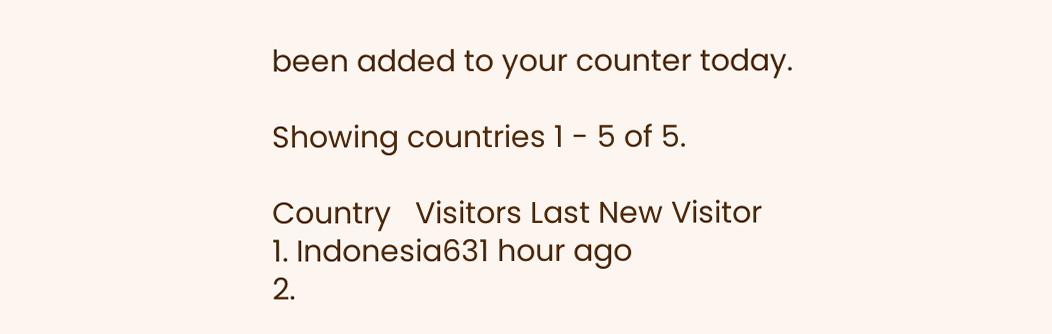been added to your counter today.

Showing countries 1 - 5 of 5.

Country   Visitors Last New Visitor
1. Indonesia631 hour ago
2.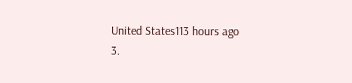United States113 hours ago
3.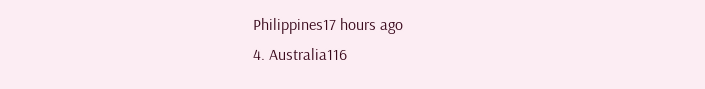Philippines17 hours ago
4. Australia116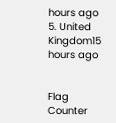hours ago
5. United Kingdom15 hours ago


Flag Counter